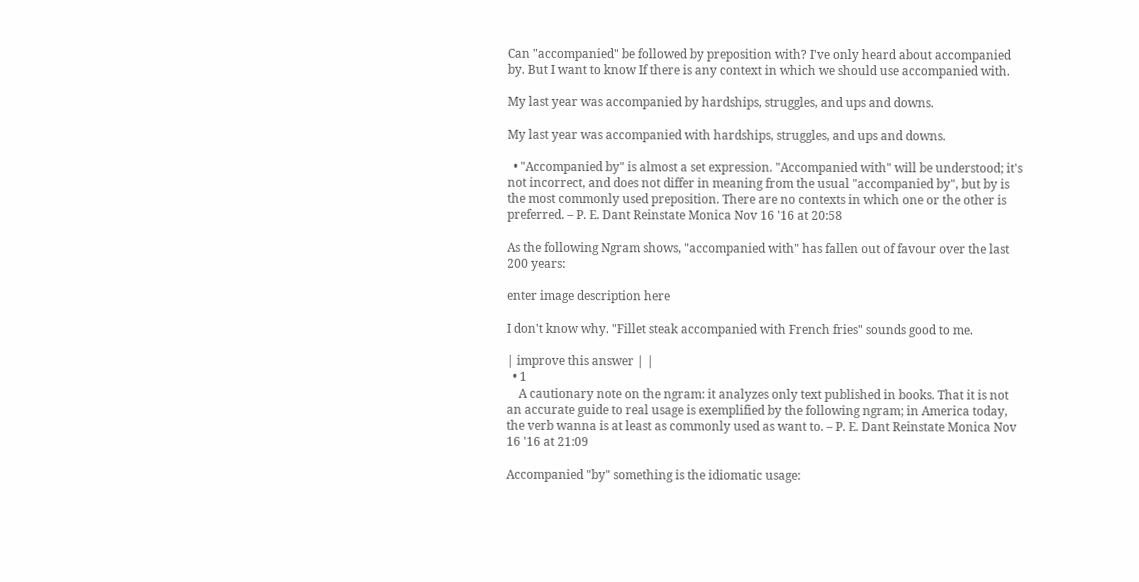Can "accompanied" be followed by preposition with? I've only heard about accompanied by. But I want to know If there is any context in which we should use accompanied with.

My last year was accompanied by hardships, struggles, and ups and downs.

My last year was accompanied with hardships, struggles, and ups and downs.

  • "Accompanied by" is almost a set expression. "Accompanied with" will be understood; it's not incorrect, and does not differ in meaning from the usual "accompanied by", but by is the most commonly used preposition. There are no contexts in which one or the other is preferred. – P. E. Dant Reinstate Monica Nov 16 '16 at 20:58

As the following Ngram shows, "accompanied with" has fallen out of favour over the last 200 years:

enter image description here

I don't know why. "Fillet steak accompanied with French fries" sounds good to me.

| improve this answer | |
  • 1
    A cautionary note on the ngram: it analyzes only text published in books. That it is not an accurate guide to real usage is exemplified by the following ngram; in America today, the verb wanna is at least as commonly used as want to. – P. E. Dant Reinstate Monica Nov 16 '16 at 21:09

Accompanied "by" something is the idiomatic usage: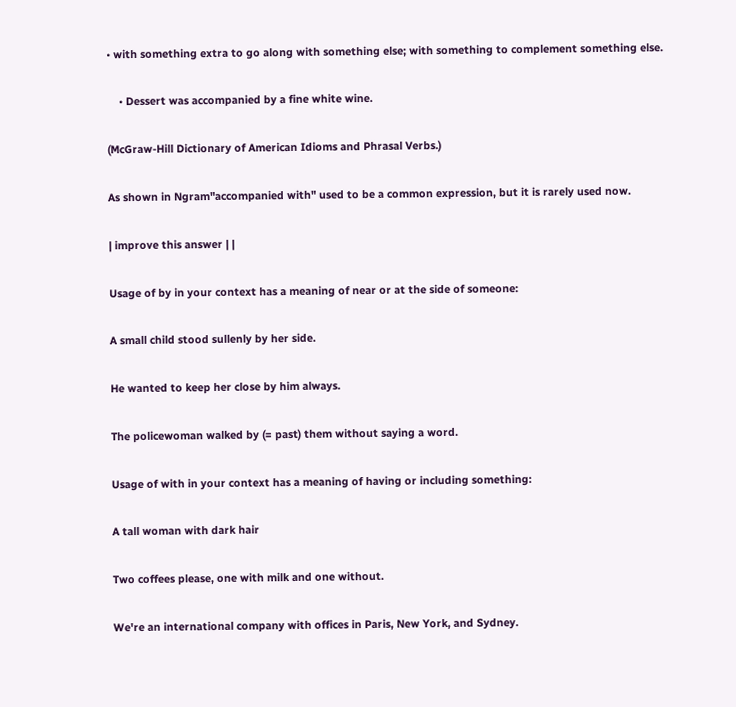• with something extra to go along with something else; with something to complement something else.

    • Dessert was accompanied by a fine white wine.

(McGraw-Hill Dictionary of American Idioms and Phrasal Verbs.)

As shown in Ngram"accompanied with" used to be a common expression, but it is rarely used now.

| improve this answer | |

Usage of by in your context has a meaning of near or at the side of someone:

A small child stood sullenly by her side.

He wanted to keep her close by him always.

The policewoman walked by (= past) them without saying a word.

Usage of with in your context has a meaning of having or including something:

A tall woman with dark hair

Two coffees please, one with milk and one without.

We're an international company with offices in Paris, New York, and Sydney.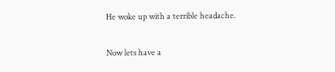He woke up with a terrible headache.

Now lets have a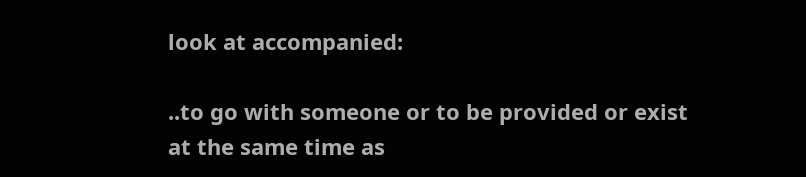look at accompanied:

..to go with someone or to be provided or exist at the same time as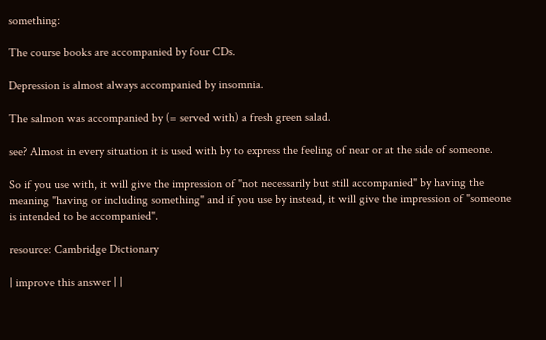something:

The course books are accompanied by four CDs.

Depression is almost always accompanied by insomnia.

The salmon was accompanied by (= served with) a fresh green salad.

see? Almost in every situation it is used with by to express the feeling of near or at the side of someone.

So if you use with, it will give the impression of "not necessarily but still accompanied" by having the meaning "having or including something" and if you use by instead, it will give the impression of "someone is intended to be accompanied".

resource: Cambridge Dictionary

| improve this answer | |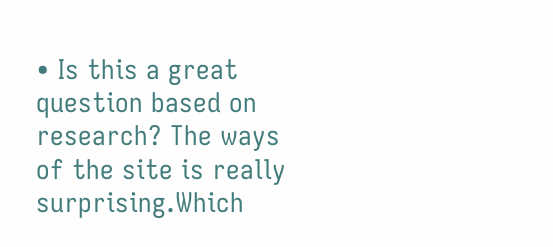• Is this a great question based on research? The ways of the site is really surprising.Which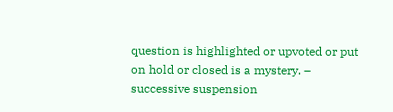question is highlighted or upvoted or put on hold or closed is a mystery. – successive suspension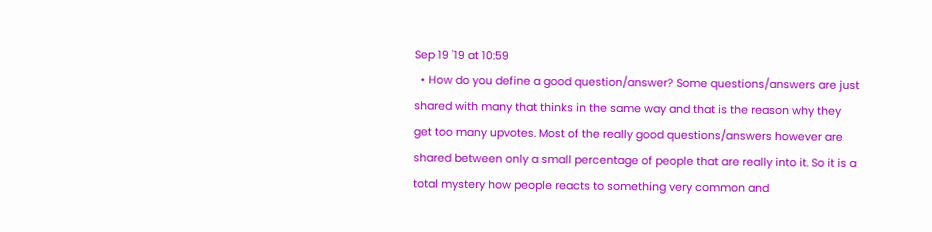Sep 19 '19 at 10:59
  • How do you define a good question/answer? Some questions/answers are just shared with many that thinks in the same way and that is the reason why they get too many upvotes. Most of the really good questions/answers however are shared between only a small percentage of people that are really into it. So it is a total mystery how people reacts to something very common and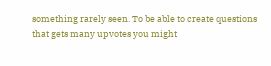something rarely seen. To be able to create questions that gets many upvotes you might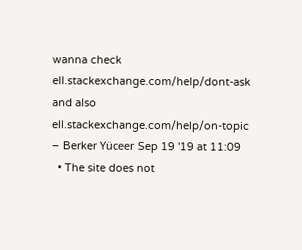wanna check ell.stackexchange.com/help/dont-ask and also ell.stackexchange.com/help/on-topic – Berker Yüceer Sep 19 '19 at 11:09
  • The site does not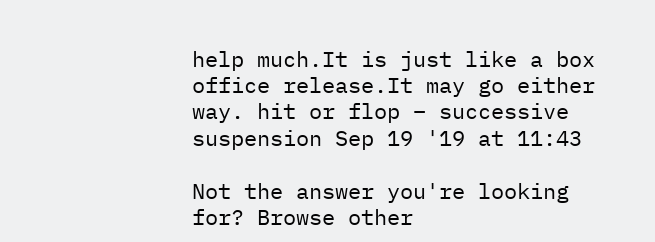help much.It is just like a box office release.It may go either way. hit or flop – successive suspension Sep 19 '19 at 11:43

Not the answer you're looking for? Browse other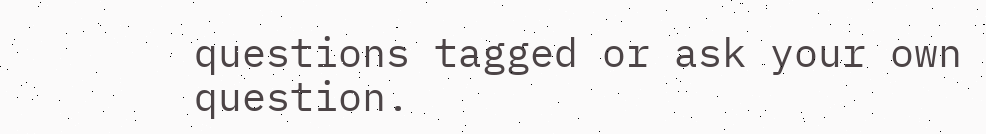questions tagged or ask your own question.